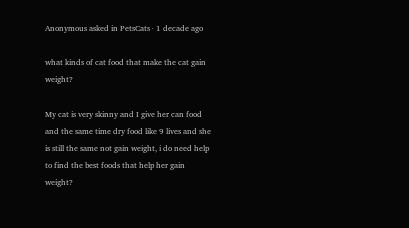Anonymous asked in PetsCats · 1 decade ago

what kinds of cat food that make the cat gain weight?

My cat is very skinny and I give her can food and the same time dry food like 9 lives and she is still the same not gain weight, i do need help to find the best foods that help her gain weight?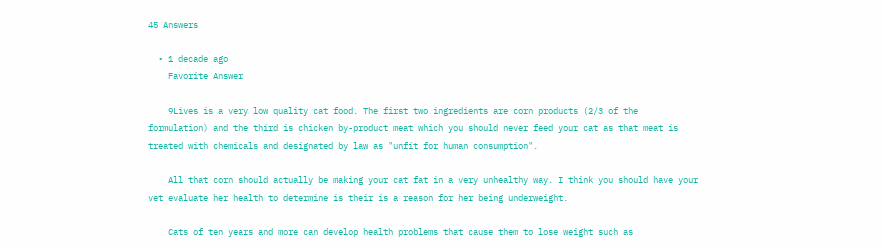45 Answers

  • 1 decade ago
    Favorite Answer

    9Lives is a very low quality cat food. The first two ingredients are corn products (2/3 of the formulation) and the third is chicken by-product meat which you should never feed your cat as that meat is treated with chemicals and designated by law as "unfit for human consumption".

    All that corn should actually be making your cat fat in a very unhealthy way. I think you should have your vet evaluate her health to determine is their is a reason for her being underweight.

    Cats of ten years and more can develop health problems that cause them to lose weight such as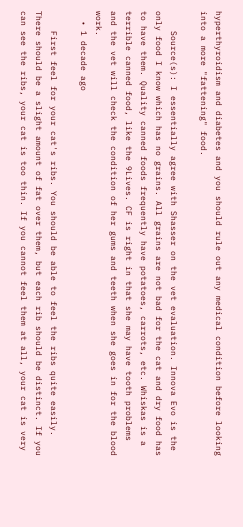hyperthyroidism and diabetes and you should rule out any medical condition before looking into a more "fattening" food.

    Source(s): I essentially agree with Shasser on the vet evaluation. Innova Evo is the only food I know which has no grains. All grains are not bad for the cat and dry food has to have them. Quality canned foods frequently have potatoes, carrots, etc. Whiskas is a terrible canned food, like the 9Lives. CF is right in that she may have tooth problems and the vet will check the condition of her gums and teeth when she goes in for the blood work.
  • 1 decade ago

    First feel for your cat's ribs. You should be able to feel the ribs quite easily. There should be a slight amount of fat over them, but each rib should be distinct. If you can see the ribs, your cat is too thin. If you cannot feel them at all, your cat is very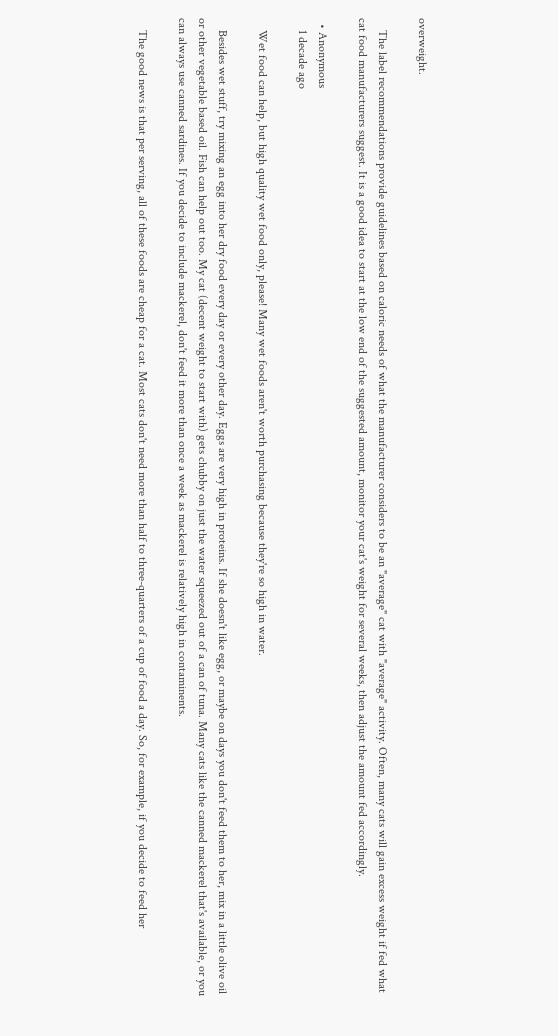overweight.

    The label recommendations provide guidelines based on caloric needs of what the manufacturer considers to be an "average" cat with "average" activity. Often, many cats will gain excess weight if fed what cat food manufacturers suggest. It is a good idea to start at the low end of the suggested amount, monitor your cat's weight for several weeks, then adjust the amount fed accordingly.

  • Anonymous
    1 decade ago

    Wet food can help, but high quality wet food only, please! Many wet foods aren't worth purchasing because they're so high in water.

    Besides wet stuff, try mixing an egg into her dry food every day or every other day. Eggs are very high in proteins. If she doesn't like egg, or maybe on days you don't feed them to her, mix in a little olive oil or other vegetable based oil. Fish can help out too. My cat (decent weight to start with) gets chubby on just the water squeezed out of a can of tuna. Many cats like the canned mackerel that's available, or you can always use canned sardines. If you decide to include mackerel, don't feed it more than once a week as mackerel is relatively high in contaminents.

    The good news is that per serving, all of these foods are cheap for a cat. Most cats don't need more than half to three-quarters of a cup of food a day. So, for example, if you decide to feed her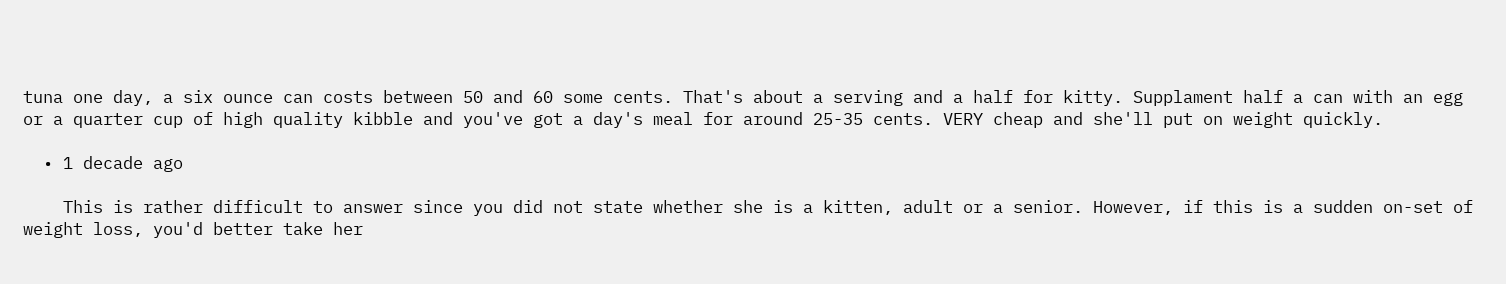tuna one day, a six ounce can costs between 50 and 60 some cents. That's about a serving and a half for kitty. Supplament half a can with an egg or a quarter cup of high quality kibble and you've got a day's meal for around 25-35 cents. VERY cheap and she'll put on weight quickly.

  • 1 decade ago

    This is rather difficult to answer since you did not state whether she is a kitten, adult or a senior. However, if this is a sudden on-set of weight loss, you'd better take her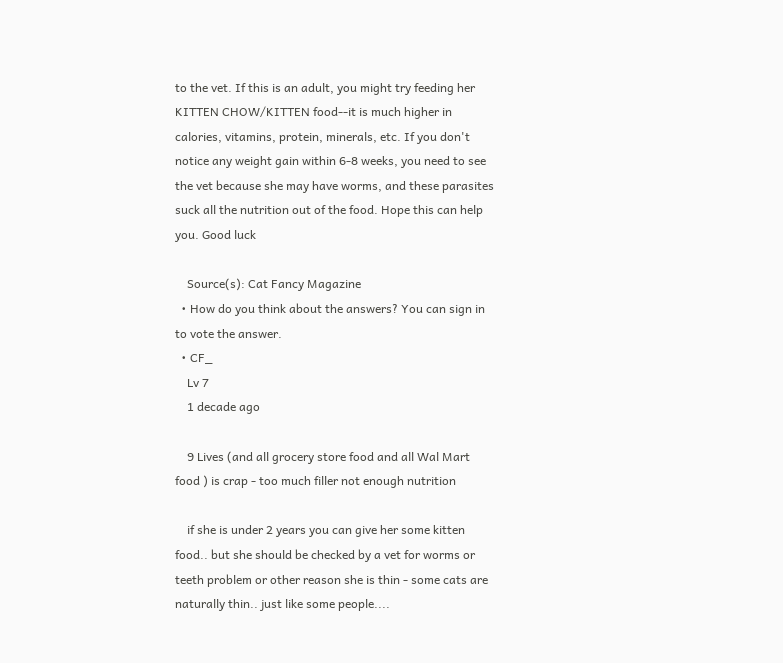to the vet. If this is an adult, you might try feeding her KITTEN CHOW/KITTEN food--it is much higher in calories, vitamins, protein, minerals, etc. If you don't notice any weight gain within 6-8 weeks, you need to see the vet because she may have worms, and these parasites suck all the nutrition out of the food. Hope this can help you. Good luck

    Source(s): Cat Fancy Magazine
  • How do you think about the answers? You can sign in to vote the answer.
  • CF_
    Lv 7
    1 decade ago

    9 Lives (and all grocery store food and all Wal Mart food ) is crap - too much filler not enough nutrition

    if she is under 2 years you can give her some kitten food.. but she should be checked by a vet for worms or teeth problem or other reason she is thin - some cats are naturally thin.. just like some people....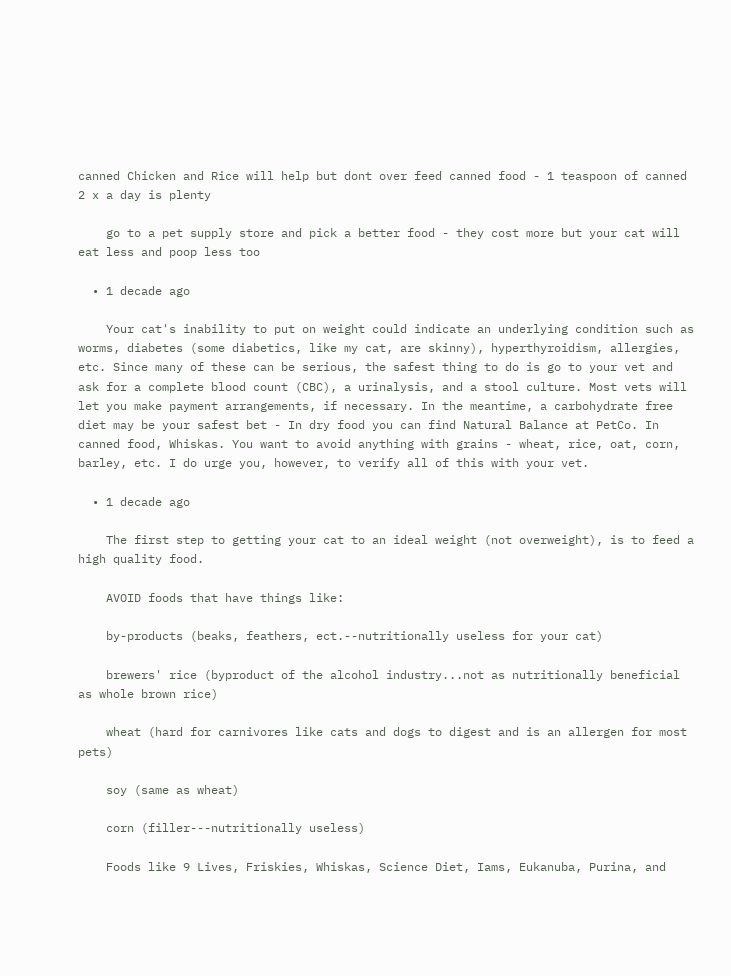canned Chicken and Rice will help but dont over feed canned food - 1 teaspoon of canned 2 x a day is plenty

    go to a pet supply store and pick a better food - they cost more but your cat will eat less and poop less too

  • 1 decade ago

    Your cat's inability to put on weight could indicate an underlying condition such as worms, diabetes (some diabetics, like my cat, are skinny), hyperthyroidism, allergies, etc. Since many of these can be serious, the safest thing to do is go to your vet and ask for a complete blood count (CBC), a urinalysis, and a stool culture. Most vets will let you make payment arrangements, if necessary. In the meantime, a carbohydrate free diet may be your safest bet - In dry food you can find Natural Balance at PetCo. In canned food, Whiskas. You want to avoid anything with grains - wheat, rice, oat, corn, barley, etc. I do urge you, however, to verify all of this with your vet.

  • 1 decade ago

    The first step to getting your cat to an ideal weight (not overweight), is to feed a high quality food.

    AVOID foods that have things like:

    by-products (beaks, feathers, ect.--nutritionally useless for your cat)

    brewers' rice (byproduct of the alcohol industry...not as nutritionally beneficial as whole brown rice)

    wheat (hard for carnivores like cats and dogs to digest and is an allergen for most pets)

    soy (same as wheat)

    corn (filler---nutritionally useless)

    Foods like 9 Lives, Friskies, Whiskas, Science Diet, Iams, Eukanuba, Purina, and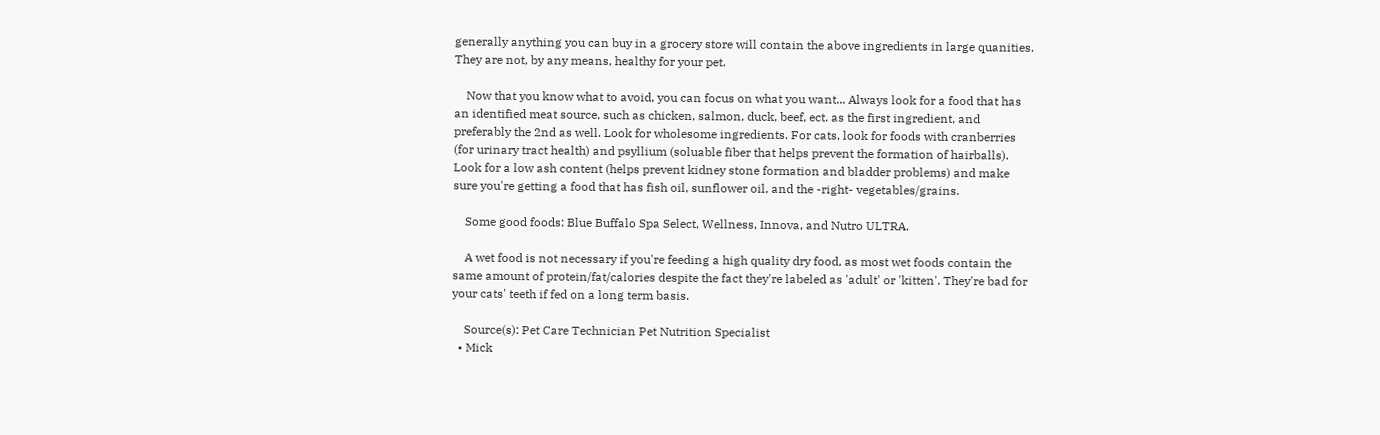generally anything you can buy in a grocery store will contain the above ingredients in large quanities. They are not, by any means, healthy for your pet.

    Now that you know what to avoid, you can focus on what you want... Always look for a food that has an identified meat source, such as chicken, salmon, duck, beef, ect. as the first ingredient, and preferably the 2nd as well. Look for wholesome ingredients. For cats, look for foods with cranberries (for urinary tract health) and psyllium (soluable fiber that helps prevent the formation of hairballs). Look for a low ash content (helps prevent kidney stone formation and bladder problems) and make sure you're getting a food that has fish oil, sunflower oil, and the -right- vegetables/grains.

    Some good foods: Blue Buffalo Spa Select, Wellness, Innova, and Nutro ULTRA.

    A wet food is not necessary if you're feeding a high quality dry food, as most wet foods contain the same amount of protein/fat/calories despite the fact they're labeled as 'adult' or 'kitten'. They're bad for your cats' teeth if fed on a long term basis.

    Source(s): Pet Care Technician Pet Nutrition Specialist
  • Mick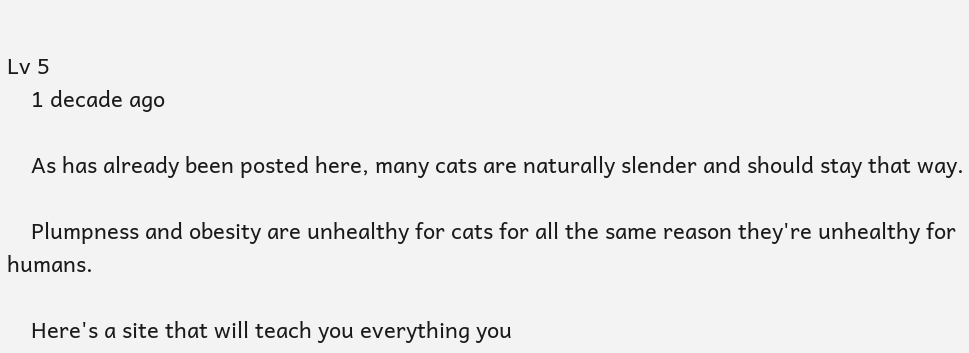Lv 5
    1 decade ago

    As has already been posted here, many cats are naturally slender and should stay that way.

    Plumpness and obesity are unhealthy for cats for all the same reason they're unhealthy for humans.

    Here's a site that will teach you everything you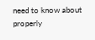need to know about properly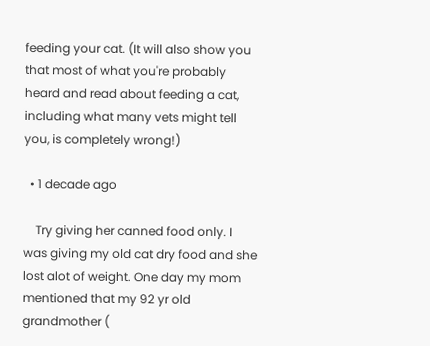feeding your cat. (It will also show you that most of what you're probably heard and read about feeding a cat, including what many vets might tell you, is completely wrong!)

  • 1 decade ago

    Try giving her canned food only. I was giving my old cat dry food and she lost alot of weight. One day my mom mentioned that my 92 yr old grandmother (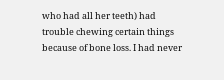who had all her teeth) had trouble chewing certain things because of bone loss. I had never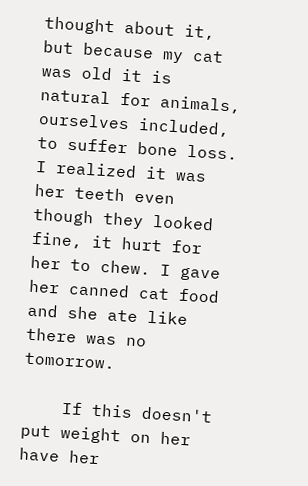thought about it, but because my cat was old it is natural for animals, ourselves included, to suffer bone loss. I realized it was her teeth even though they looked fine, it hurt for her to chew. I gave her canned cat food and she ate like there was no tomorrow.

    If this doesn't put weight on her have her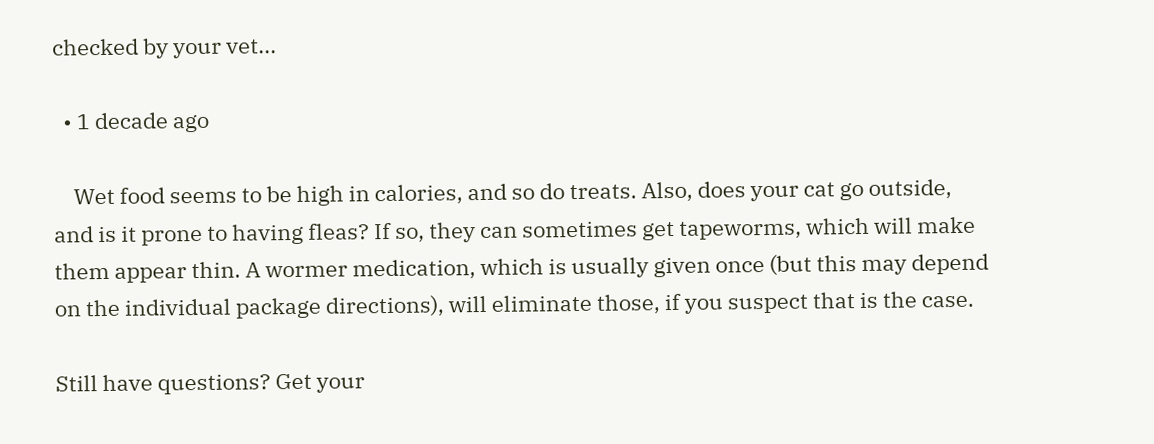checked by your vet...

  • 1 decade ago

    Wet food seems to be high in calories, and so do treats. Also, does your cat go outside, and is it prone to having fleas? If so, they can sometimes get tapeworms, which will make them appear thin. A wormer medication, which is usually given once (but this may depend on the individual package directions), will eliminate those, if you suspect that is the case.

Still have questions? Get your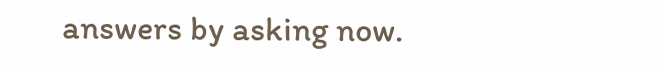answers by asking now.